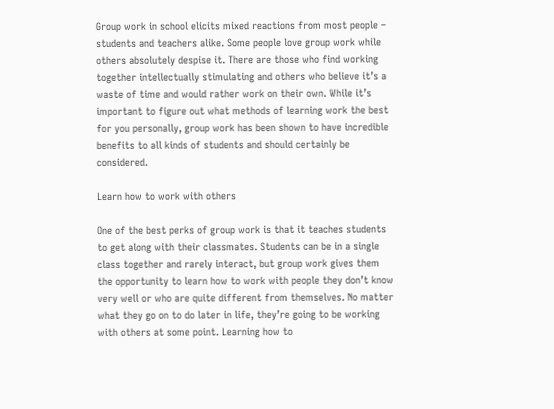Group work in school elicits mixed reactions from most people – students and teachers alike. Some people love group work while others absolutely despise it. There are those who find working together intellectually stimulating and others who believe it’s a waste of time and would rather work on their own. While it’s important to figure out what methods of learning work the best for you personally, group work has been shown to have incredible benefits to all kinds of students and should certainly be considered.

Learn how to work with others

One of the best perks of group work is that it teaches students to get along with their classmates. Students can be in a single class together and rarely interact, but group work gives them the opportunity to learn how to work with people they don’t know very well or who are quite different from themselves. No matter what they go on to do later in life, they’re going to be working with others at some point. Learning how to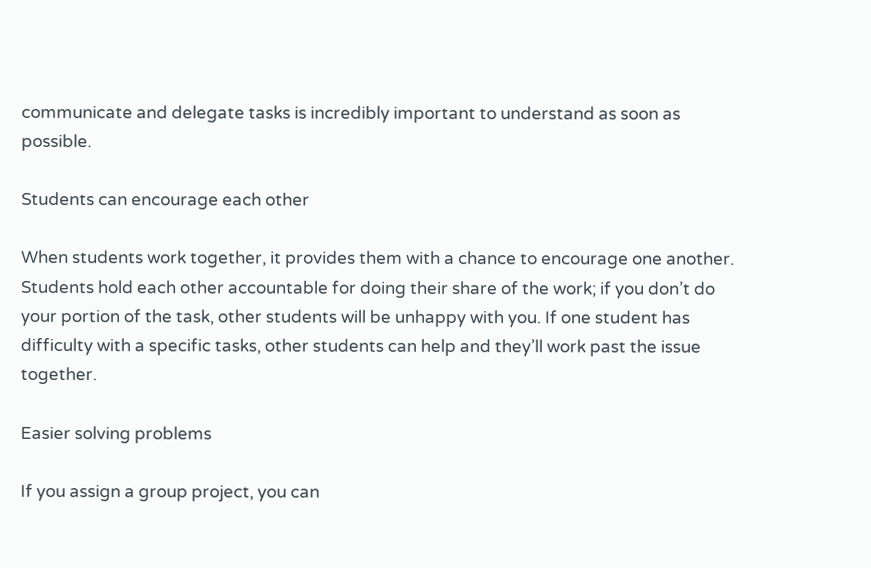communicate and delegate tasks is incredibly important to understand as soon as possible.

Students can encourage each other

When students work together, it provides them with a chance to encourage one another. Students hold each other accountable for doing their share of the work; if you don’t do your portion of the task, other students will be unhappy with you. If one student has difficulty with a specific tasks, other students can help and they’ll work past the issue together.

Easier solving problems

If you assign a group project, you can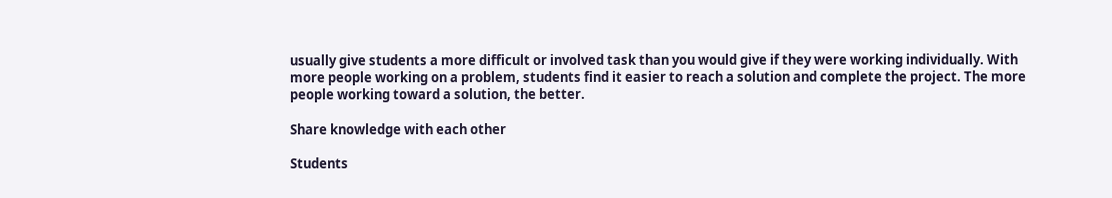usually give students a more difficult or involved task than you would give if they were working individually. With more people working on a problem, students find it easier to reach a solution and complete the project. The more people working toward a solution, the better.

Share knowledge with each other

Students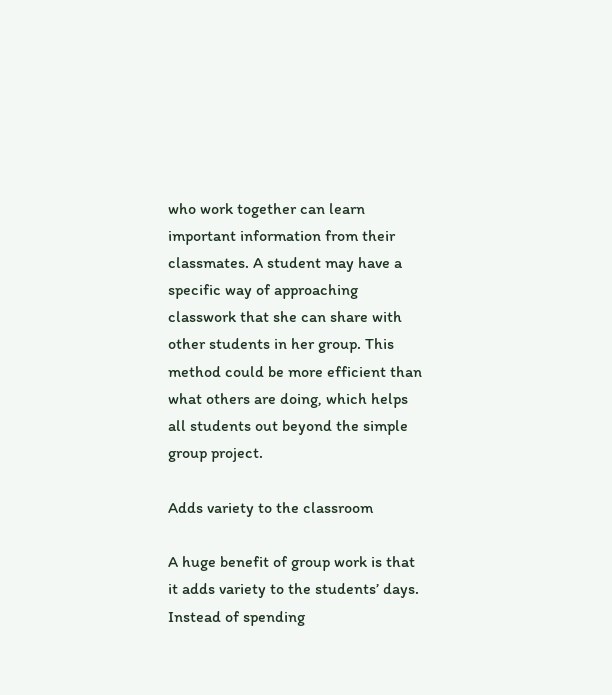who work together can learn important information from their classmates. A student may have a specific way of approaching classwork that she can share with other students in her group. This method could be more efficient than what others are doing, which helps all students out beyond the simple group project.

Adds variety to the classroom

A huge benefit of group work is that it adds variety to the students’ days. Instead of spending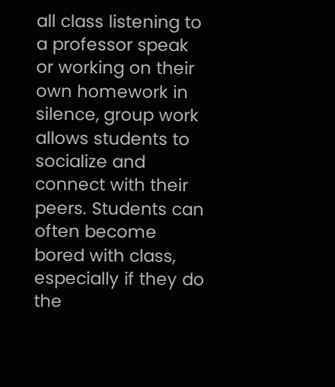all class listening to a professor speak or working on their own homework in silence, group work allows students to socialize and connect with their peers. Students can often become bored with class, especially if they do the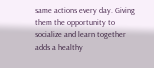same actions every day. Giving them the opportunity to socialize and learn together adds a healthy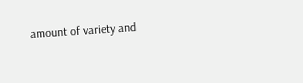amount of variety and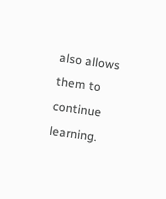also allows them to continue learning.